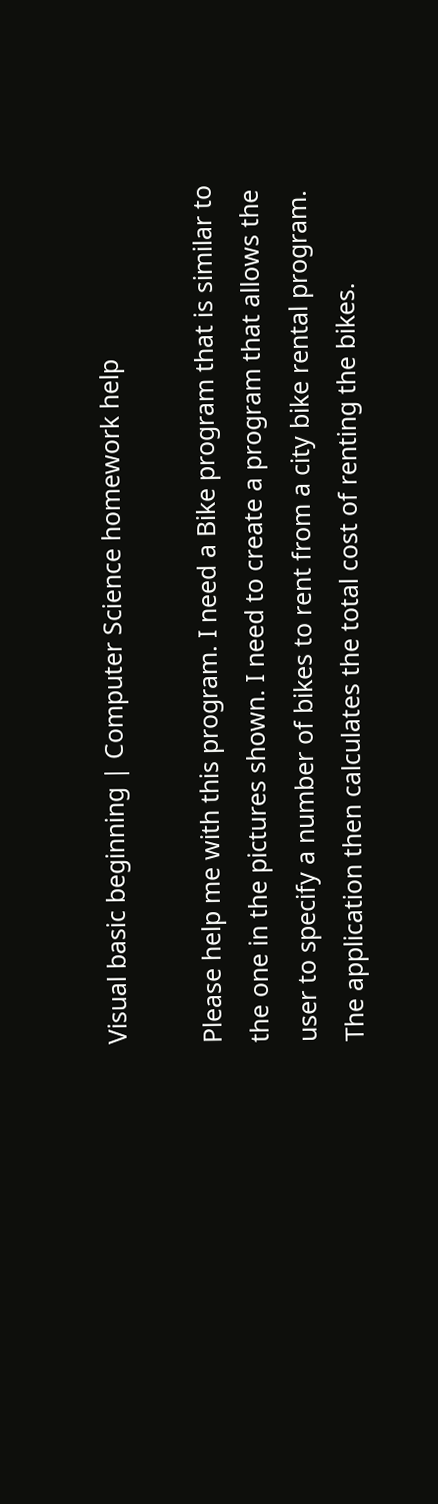Visual basic beginning | Computer Science homework help

Please help me with this program. I need a Bike program that is similar to the one in the pictures shown. I need to create a program that allows the user to specify a number of bikes to rent from a city bike rental program. The application then calculates the total cost of renting the bikes.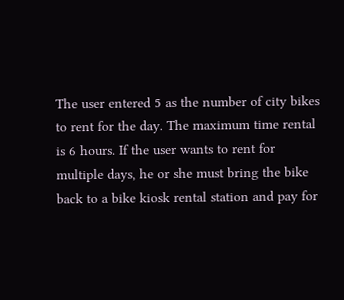The user entered 5 as the number of city bikes to rent for the day. The maximum time rental is 6 hours. If the user wants to rent for multiple days, he or she must bring the bike back to a bike kiosk rental station and pay for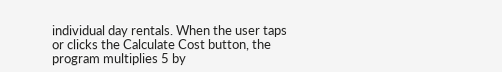individual day rentals. When the user taps or clicks the Calculate Cost button, the program multiplies 5 by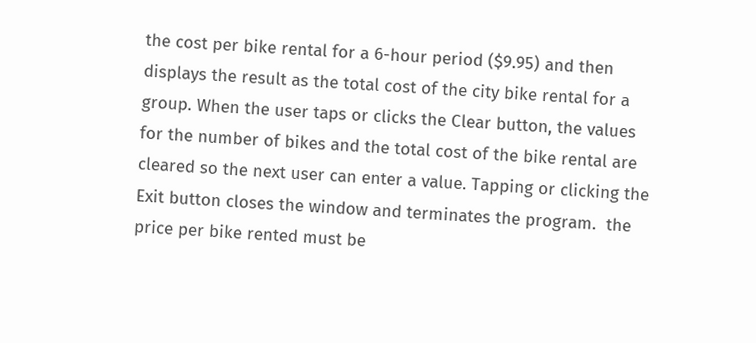the cost per bike rental for a 6-hour period ($9.95) and then displays the result as the total cost of the city bike rental for a group. When the user taps or clicks the Clear button, the values for the number of bikes and the total cost of the bike rental are cleared so the next user can enter a value. Tapping or clicking the Exit button closes the window and terminates the program.  the price per bike rented must be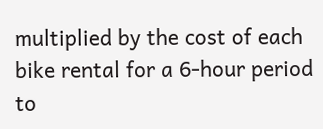multiplied by the cost of each bike rental for a 6-hour period to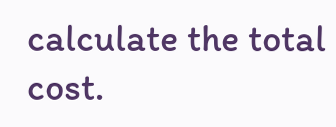calculate the total cost.